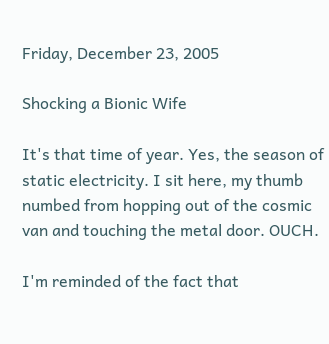Friday, December 23, 2005

Shocking a Bionic Wife

It's that time of year. Yes, the season of static electricity. I sit here, my thumb numbed from hopping out of the cosmic van and touching the metal door. OUCH.

I'm reminded of the fact that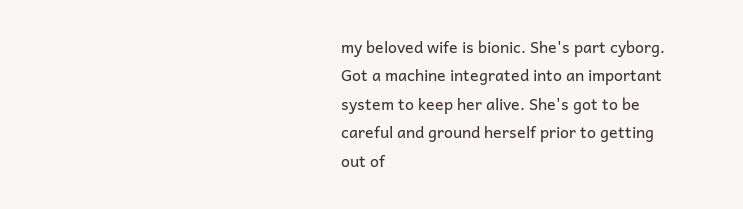my beloved wife is bionic. She's part cyborg. Got a machine integrated into an important system to keep her alive. She's got to be careful and ground herself prior to getting out of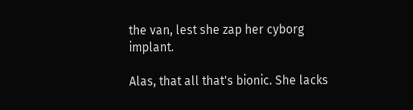the van, lest she zap her cyborg implant.

Alas, that all that's bionic. She lacks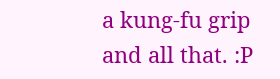a kung-fu grip and all that. :P